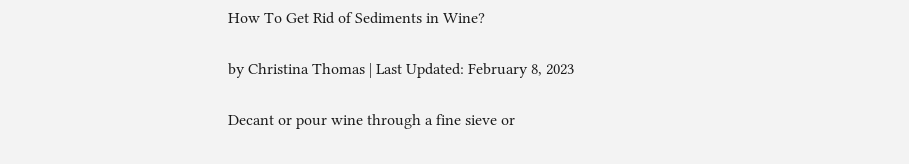How To Get Rid of Sediments in Wine?

by Christina Thomas | Last Updated: February 8, 2023

Decant or pour wine through a fine sieve or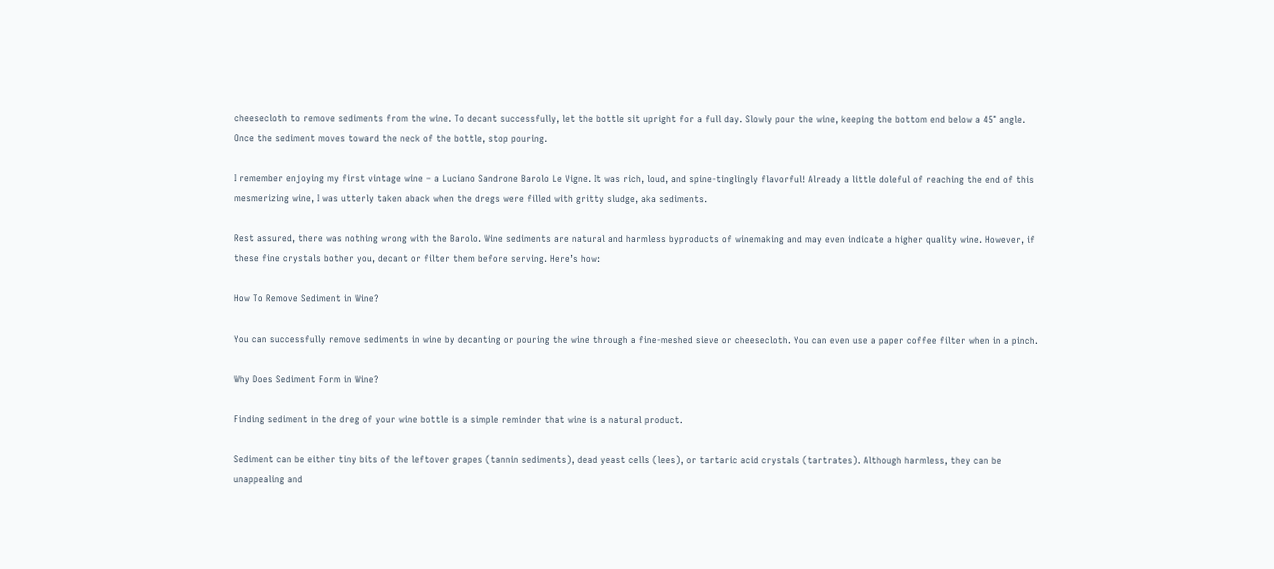cheesecloth to remove sediments from the wine. To decant successfully, let the bottle sit upright for a full day. Slowly pour the wine, keeping the bottom end below a 45° angle. Once the sediment moves toward the neck of the bottle, stop pouring.

I remember enjoying my first vintage wine – a Luciano Sandrone Barolo Le Vigne. It was rich, loud, and spine-tinglingly flavorful! Already a little doleful of reaching the end of this mesmerizing wine, I was utterly taken aback when the dregs were filled with gritty sludge, aka sediments.

Rest assured, there was nothing wrong with the Barolo. Wine sediments are natural and harmless byproducts of winemaking and may even indicate a higher quality wine. However, if these fine crystals bother you, decant or filter them before serving. Here’s how:

How To Remove Sediment in Wine?

You can successfully remove sediments in wine by decanting or pouring the wine through a fine-meshed sieve or cheesecloth. You can even use a paper coffee filter when in a pinch.

Why Does Sediment Form in Wine?

Finding sediment in the dreg of your wine bottle is a simple reminder that wine is a natural product.

Sediment can be either tiny bits of the leftover grapes (tannin sediments), dead yeast cells (lees), or tartaric acid crystals (tartrates). Although harmless, they can be unappealing and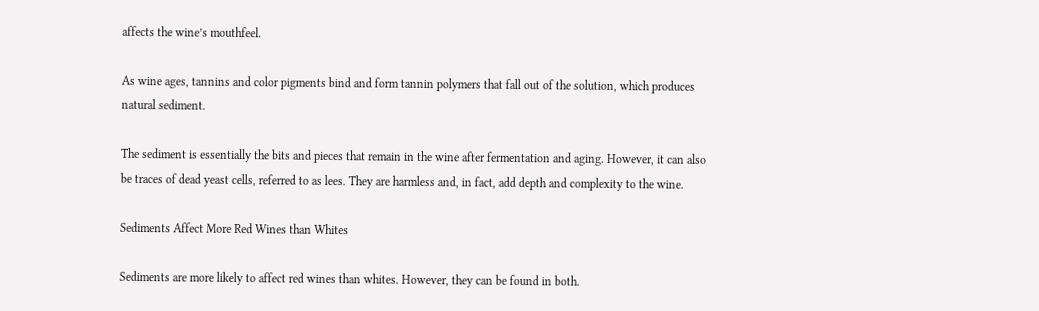affects the wine’s mouthfeel.

As wine ages, tannins and color pigments bind and form tannin polymers that fall out of the solution, which produces natural sediment.

The sediment is essentially the bits and pieces that remain in the wine after fermentation and aging. However, it can also be traces of dead yeast cells, referred to as lees. They are harmless and, in fact, add depth and complexity to the wine.

Sediments Affect More Red Wines than Whites

Sediments are more likely to affect red wines than whites. However, they can be found in both.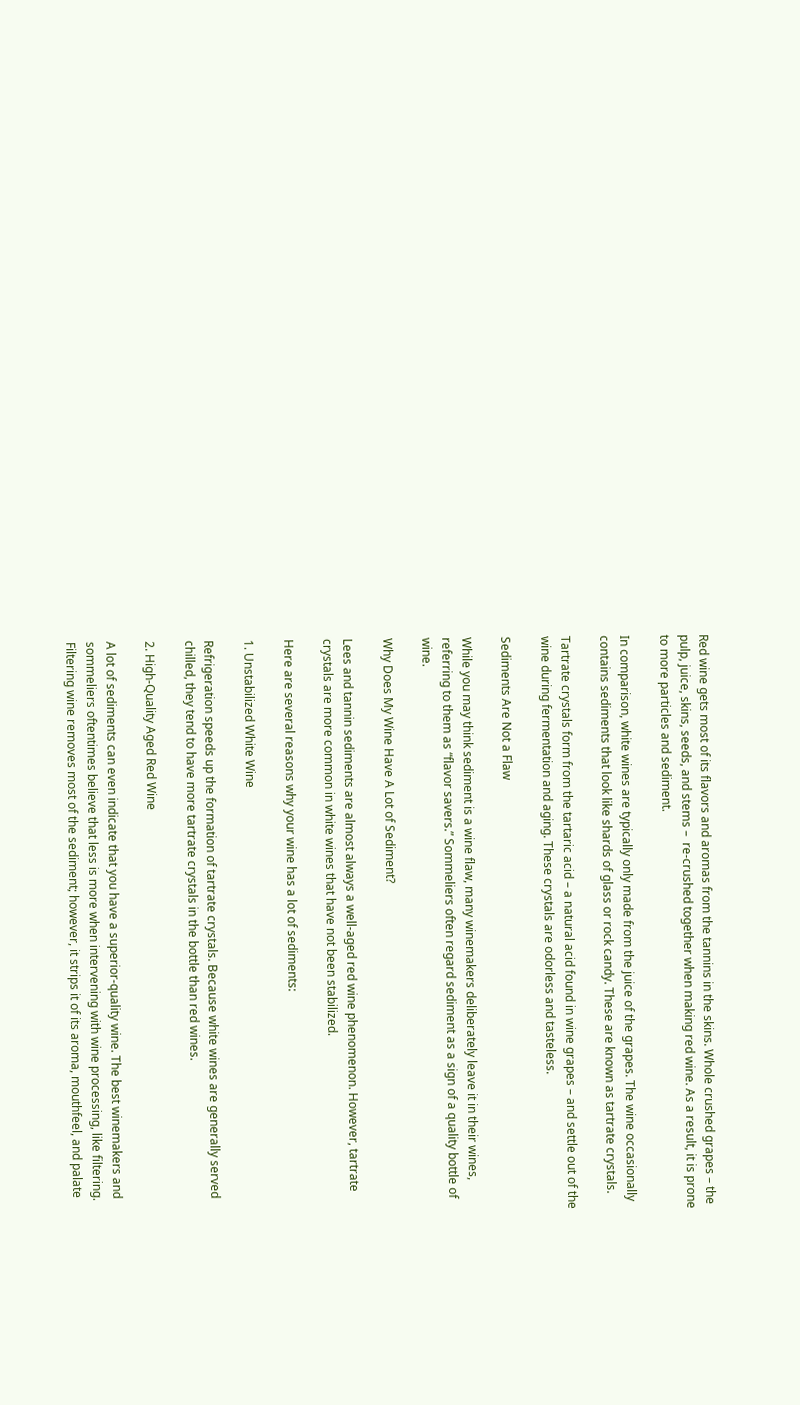Red wine gets most of its flavors and aromas from the tannins in the skins. Whole crushed grapes – the pulp, juice, skins, seeds, and stems –  re-crushed together when making red wine. As a result, it is prone to more particles and sediment.

In comparison, white wines are typically only made from the juice of the grapes. The wine occasionally contains sediments that look like shards of glass or rock candy. These are known as tartrate crystals.

Tartrate crystals form from the tartaric acid – a natural acid found in wine grapes – and settle out of the wine during fermentation and aging. These crystals are odorless and tasteless.

Sediments Are Not a Flaw

While you may think sediment is a wine flaw, many winemakers deliberately leave it in their wines, referring to them as “flavor savers.” Sommeliers often regard sediment as a sign of a quality bottle of wine.

Why Does My Wine Have A Lot of Sediment?

Lees and tannin sediments are almost always a well-aged red wine phenomenon. However, tartrate crystals are more common in white wines that have not been stabilized.

Here are several reasons why your wine has a lot of sediments:

1. Unstabilized White Wine

Refrigeration speeds up the formation of tartrate crystals. Because white wines are generally served chilled, they tend to have more tartrate crystals in the bottle than red wines.

2. High-Quality Aged Red Wine

A lot of sediments can even indicate that you have a superior-quality wine. The best winemakers and sommeliers oftentimes believe that less is more when intervening with wine processing, like filtering. Filtering wine removes most of the sediment; however, it strips it of its aroma, mouthfeel, and palate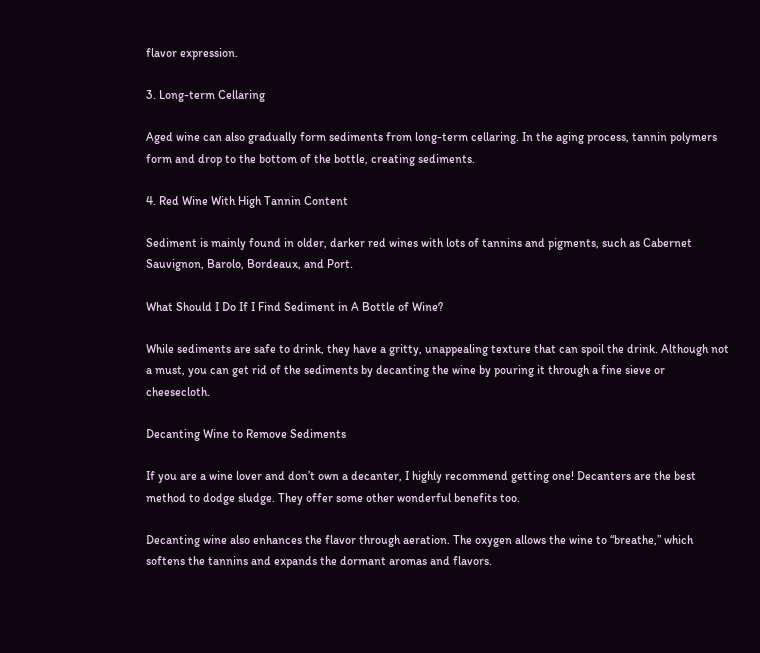flavor expression.

3. Long-term Cellaring

Aged wine can also gradually form sediments from long-term cellaring. In the aging process, tannin polymers form and drop to the bottom of the bottle, creating sediments.

4. Red Wine With High Tannin Content

Sediment is mainly found in older, darker red wines with lots of tannins and pigments, such as Cabernet Sauvignon, Barolo, Bordeaux, and Port.

What Should I Do If I Find Sediment in A Bottle of Wine?

While sediments are safe to drink, they have a gritty, unappealing texture that can spoil the drink. Although not a must, you can get rid of the sediments by decanting the wine by pouring it through a fine sieve or cheesecloth.

Decanting Wine to Remove Sediments

If you are a wine lover and don’t own a decanter, I highly recommend getting one! Decanters are the best method to dodge sludge. They offer some other wonderful benefits too.

Decanting wine also enhances the flavor through aeration. The oxygen allows the wine to “breathe,” which softens the tannins and expands the dormant aromas and flavors.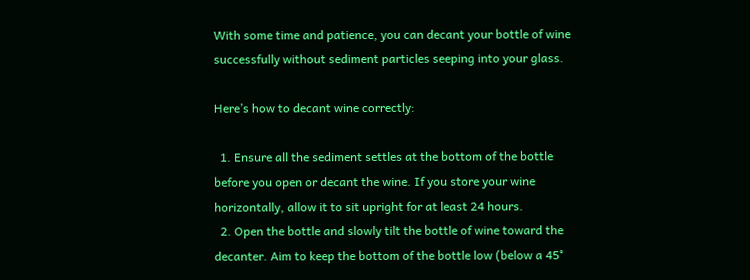With some time and patience, you can decant your bottle of wine successfully without sediment particles seeping into your glass.

Here’s how to decant wine correctly:

  1. Ensure all the sediment settles at the bottom of the bottle before you open or decant the wine. If you store your wine horizontally, allow it to sit upright for at least 24 hours.
  2. Open the bottle and slowly tilt the bottle of wine toward the decanter. Aim to keep the bottom of the bottle low (below a 45°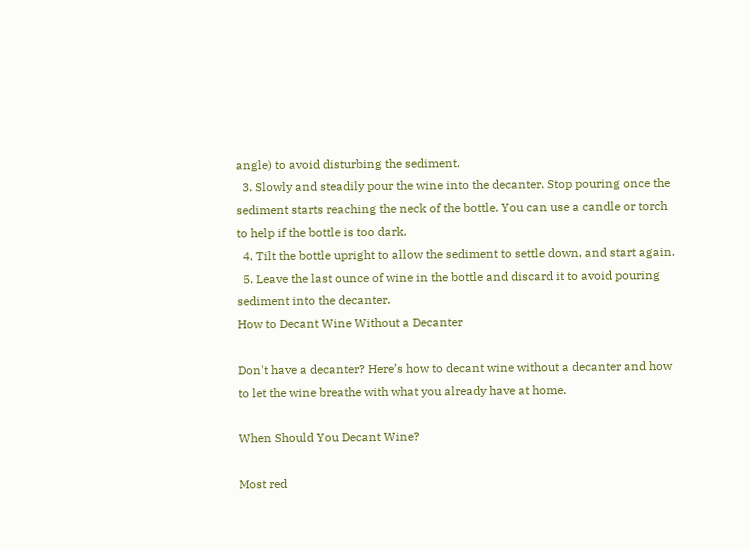angle) to avoid disturbing the sediment.
  3. Slowly and steadily pour the wine into the decanter. Stop pouring once the sediment starts reaching the neck of the bottle. You can use a candle or torch to help if the bottle is too dark.
  4. Tilt the bottle upright to allow the sediment to settle down, and start again.
  5. Leave the last ounce of wine in the bottle and discard it to avoid pouring sediment into the decanter.
How to Decant Wine Without a Decanter

Don't have a decanter? Here’s how to decant wine without a decanter and how to let the wine breathe with what you already have at home.

When Should You Decant Wine?

Most red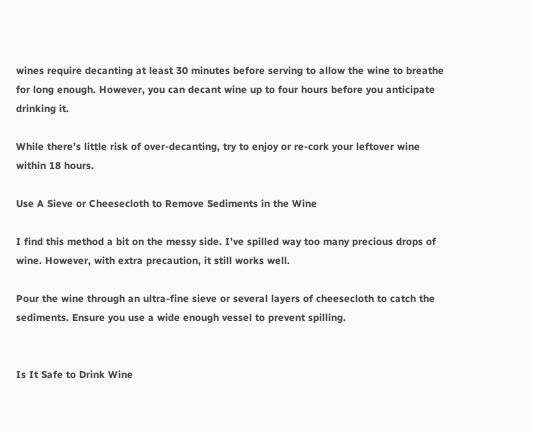wines require decanting at least 30 minutes before serving to allow the wine to breathe for long enough. However, you can decant wine up to four hours before you anticipate drinking it.

While there’s little risk of over-decanting, try to enjoy or re-cork your leftover wine within 18 hours.

Use A Sieve or Cheesecloth to Remove Sediments in the Wine

I find this method a bit on the messy side. I’ve spilled way too many precious drops of wine. However, with extra precaution, it still works well.

Pour the wine through an ultra-fine sieve or several layers of cheesecloth to catch the sediments. Ensure you use a wide enough vessel to prevent spilling.


Is It Safe to Drink Wine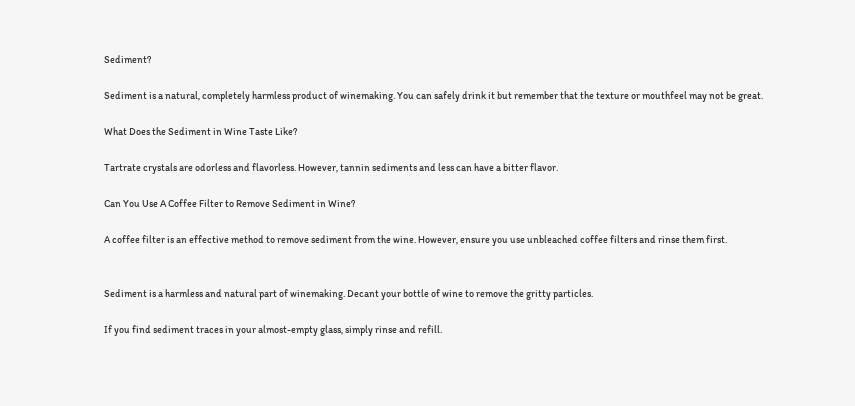Sediment?

Sediment is a natural, completely harmless product of winemaking. You can safely drink it but remember that the texture or mouthfeel may not be great.

What Does the Sediment in Wine Taste Like?

Tartrate crystals are odorless and flavorless. However, tannin sediments and less can have a bitter flavor.

Can You Use A Coffee Filter to Remove Sediment in Wine?

A coffee filter is an effective method to remove sediment from the wine. However, ensure you use unbleached coffee filters and rinse them first.


Sediment is a harmless and natural part of winemaking. Decant your bottle of wine to remove the gritty particles.

If you find sediment traces in your almost-empty glass, simply rinse and refill.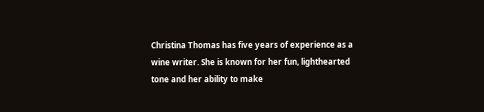Christina Thomas has five years of experience as a wine writer. She is known for her fun, lighthearted tone and her ability to make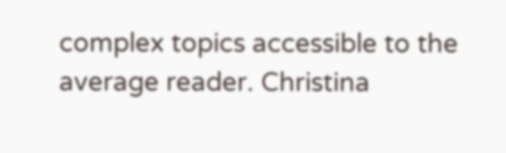complex topics accessible to the average reader. Christina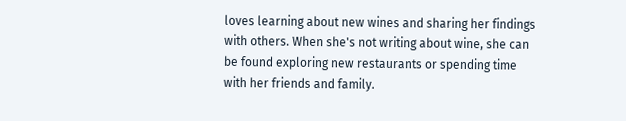loves learning about new wines and sharing her findings with others. When she's not writing about wine, she can be found exploring new restaurants or spending time with her friends and family.